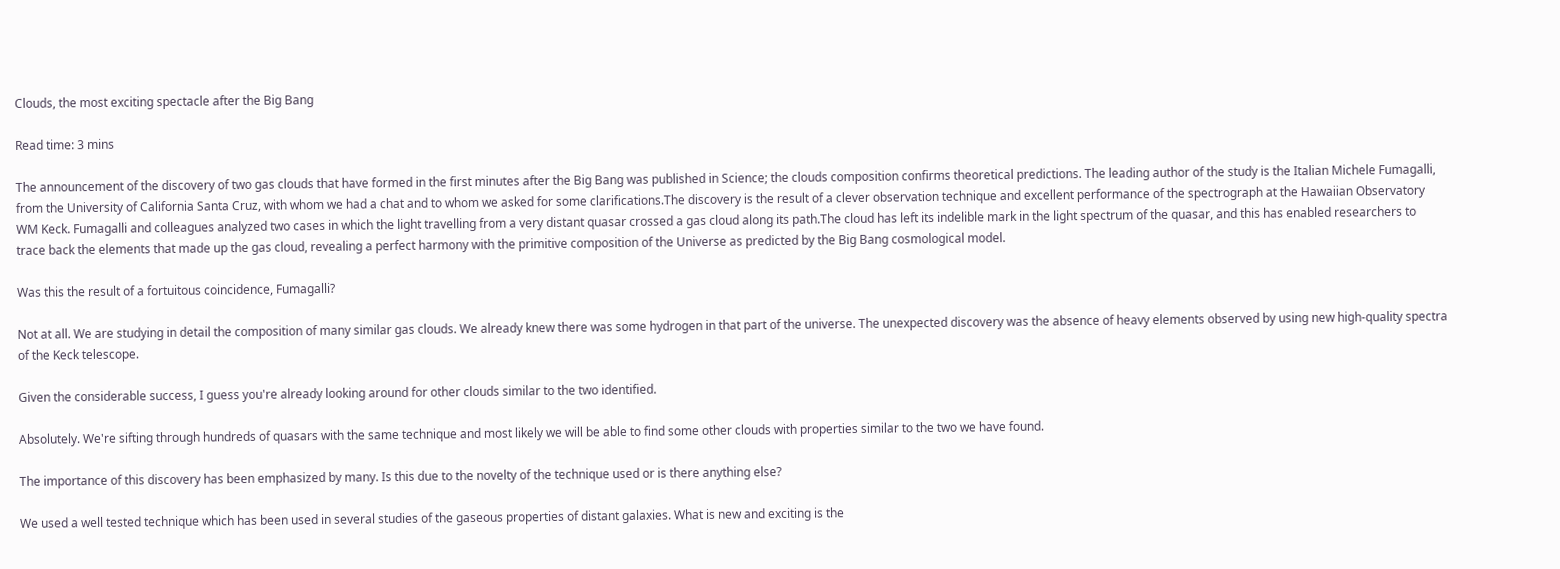Clouds, the most exciting spectacle after the Big Bang

Read time: 3 mins

The announcement of the discovery of two gas clouds that have formed in the first minutes after the Big Bang was published in Science; the clouds composition confirms theoretical predictions. The leading author of the study is the Italian Michele Fumagalli, from the University of California Santa Cruz, with whom we had a chat and to whom we asked for some clarifications.The discovery is the result of a clever observation technique and excellent performance of the spectrograph at the Hawaiian Observatory WM Keck. Fumagalli and colleagues analyzed two cases in which the light travelling from a very distant quasar crossed a gas cloud along its path.The cloud has left its indelible mark in the light spectrum of the quasar, and this has enabled researchers to trace back the elements that made up the gas cloud, revealing a perfect harmony with the primitive composition of the Universe as predicted by the Big Bang cosmological model.

Was this the result of a fortuitous coincidence, Fumagalli?

Not at all. We are studying in detail the composition of many similar gas clouds. We already knew there was some hydrogen in that part of the universe. The unexpected discovery was the absence of heavy elements observed by using new high-quality spectra of the Keck telescope.

Given the considerable success, I guess you're already looking around for other clouds similar to the two identified.

Absolutely. We're sifting through hundreds of quasars with the same technique and most likely we will be able to find some other clouds with properties similar to the two we have found.

The importance of this discovery has been emphasized by many. Is this due to the novelty of the technique used or is there anything else?

We used a well tested technique which has been used in several studies of the gaseous properties of distant galaxies. What is new and exciting is the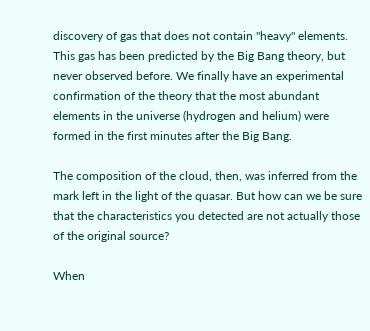discovery of gas that does not contain "heavy" elements. This gas has been predicted by the Big Bang theory, but never observed before. We finally have an experimental confirmation of the theory that the most abundant elements in the universe (hydrogen and helium) were formed in the first minutes after the Big Bang.

The composition of the cloud, then, was inferred from the mark left in the light of the quasar. But how can we be sure that the characteristics you detected are not actually those of the original source?

When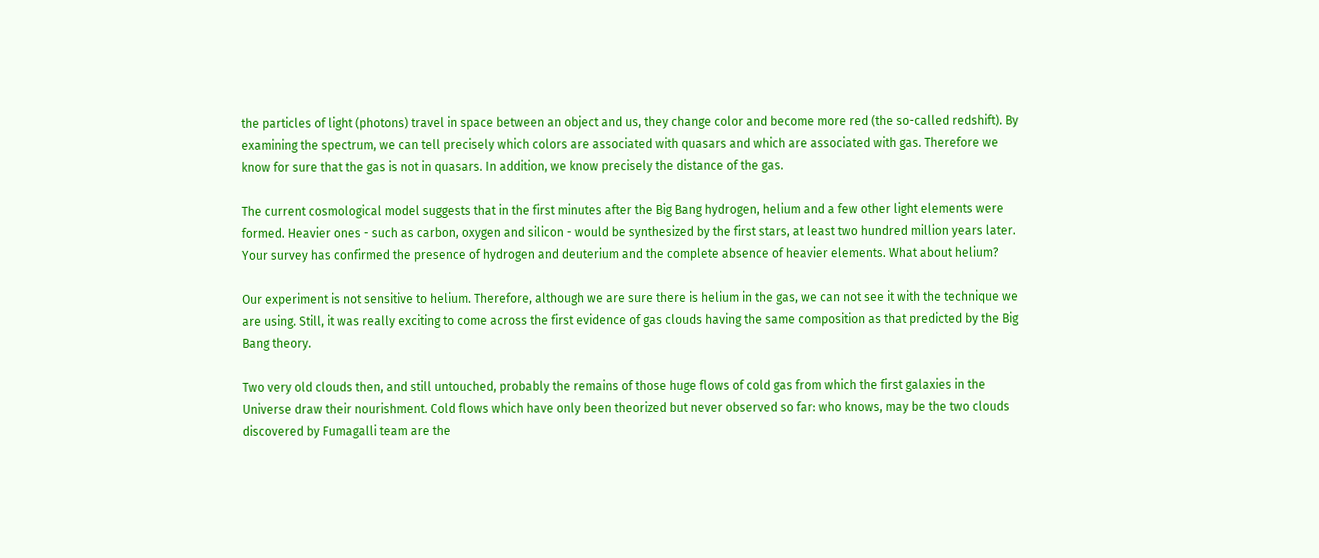the particles of light (photons) travel in space between an object and us, they change color and become more red (the so-called redshift). By examining the spectrum, we can tell precisely which colors are associated with quasars and which are associated with gas. Therefore we know for sure that the gas is not in quasars. In addition, we know precisely the distance of the gas.

The current cosmological model suggests that in the first minutes after the Big Bang hydrogen, helium and a few other light elements were formed. Heavier ones - such as carbon, oxygen and silicon - would be synthesized by the first stars, at least two hundred million years later. Your survey has confirmed the presence of hydrogen and deuterium and the complete absence of heavier elements. What about helium?

Our experiment is not sensitive to helium. Therefore, although we are sure there is helium in the gas, we can not see it with the technique we are using. Still, it was really exciting to come across the first evidence of gas clouds having the same composition as that predicted by the Big Bang theory.

Two very old clouds then, and still untouched, probably the remains of those huge flows of cold gas from which the first galaxies in the Universe draw their nourishment. Cold flows which have only been theorized but never observed so far: who knows, may be the two clouds discovered by Fumagalli team are the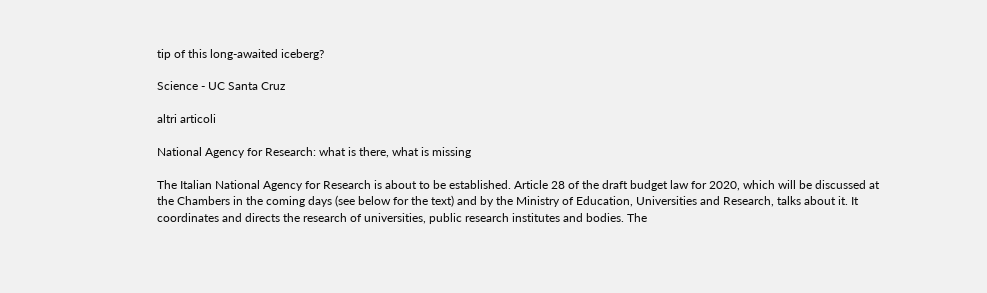tip of this long-awaited iceberg?

Science - UC Santa Cruz

altri articoli

National Agency for Research: what is there, what is missing

The Italian National Agency for Research is about to be established. Article 28 of the draft budget law for 2020, which will be discussed at the Chambers in the coming days (see below for the text) and by the Ministry of Education, Universities and Research, talks about it. It coordinates and directs the research of universities, public research institutes and bodies. The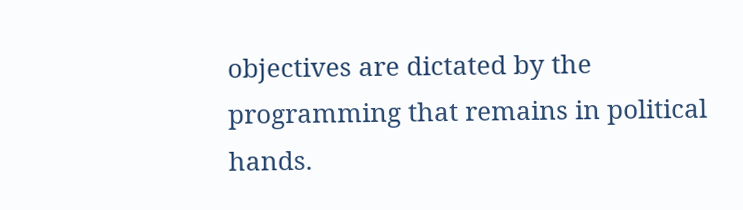objectives are dictated by the programming that remains in political hands.